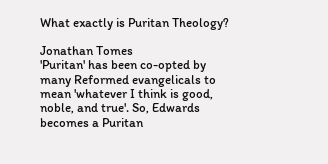What exactly is Puritan Theology?

Jonathan Tomes
'Puritan' has been co-opted by many Reformed evangelicals to mean 'whatever I think is good, noble, and true'. So, Edwards becomes a Puritan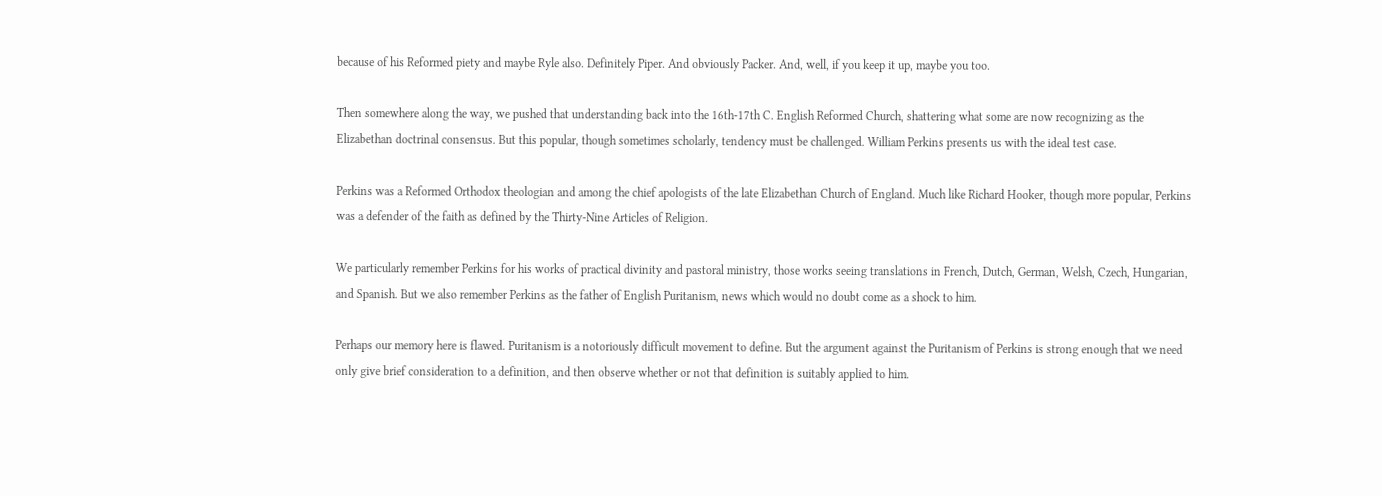because of his Reformed piety and maybe Ryle also. Definitely Piper. And obviously Packer. And, well, if you keep it up, maybe you too.

Then somewhere along the way, we pushed that understanding back into the 16th-17th C. English Reformed Church, shattering what some are now recognizing as the Elizabethan doctrinal consensus. But this popular, though sometimes scholarly, tendency must be challenged. William Perkins presents us with the ideal test case.

Perkins was a Reformed Orthodox theologian and among the chief apologists of the late Elizabethan Church of England. Much like Richard Hooker, though more popular, Perkins was a defender of the faith as defined by the Thirty-Nine Articles of Religion.

We particularly remember Perkins for his works of practical divinity and pastoral ministry, those works seeing translations in French, Dutch, German, Welsh, Czech, Hungarian, and Spanish. But we also remember Perkins as the father of English Puritanism, news which would no doubt come as a shock to him.

Perhaps our memory here is flawed. Puritanism is a notoriously difficult movement to define. But the argument against the Puritanism of Perkins is strong enough that we need only give brief consideration to a definition, and then observe whether or not that definition is suitably applied to him.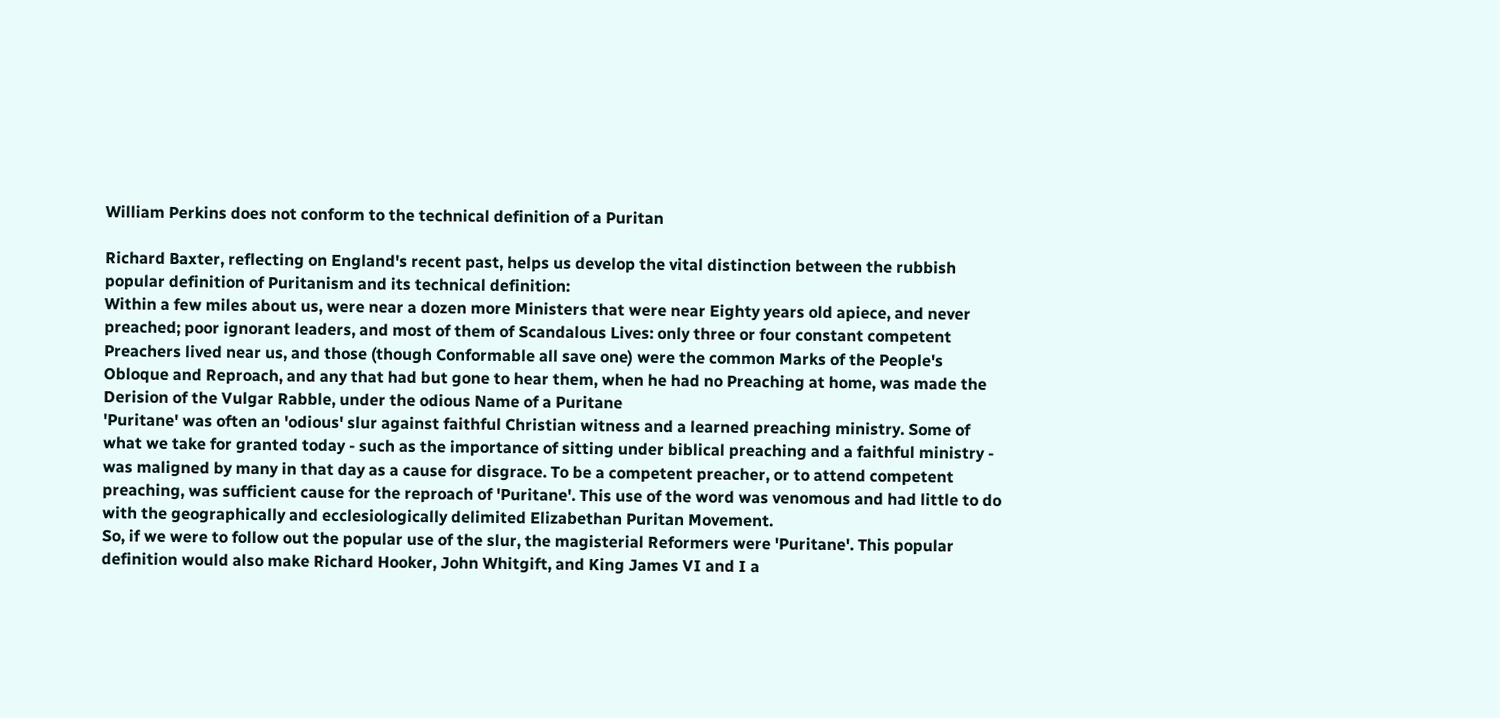William Perkins does not conform to the technical definition of a Puritan

Richard Baxter, reflecting on England's recent past, helps us develop the vital distinction between the rubbish popular definition of Puritanism and its technical definition:
Within a few miles about us, were near a dozen more Ministers that were near Eighty years old apiece, and never preached; poor ignorant leaders, and most of them of Scandalous Lives: only three or four constant competent Preachers lived near us, and those (though Conformable all save one) were the common Marks of the People's Obloque and Reproach, and any that had but gone to hear them, when he had no Preaching at home, was made the Derision of the Vulgar Rabble, under the odious Name of a Puritane
'Puritane' was often an 'odious' slur against faithful Christian witness and a learned preaching ministry. Some of what we take for granted today - such as the importance of sitting under biblical preaching and a faithful ministry - was maligned by many in that day as a cause for disgrace. To be a competent preacher, or to attend competent preaching, was sufficient cause for the reproach of 'Puritane'. This use of the word was venomous and had little to do with the geographically and ecclesiologically delimited Elizabethan Puritan Movement.
So, if we were to follow out the popular use of the slur, the magisterial Reformers were 'Puritane'. This popular definition would also make Richard Hooker, John Whitgift, and King James VI and I a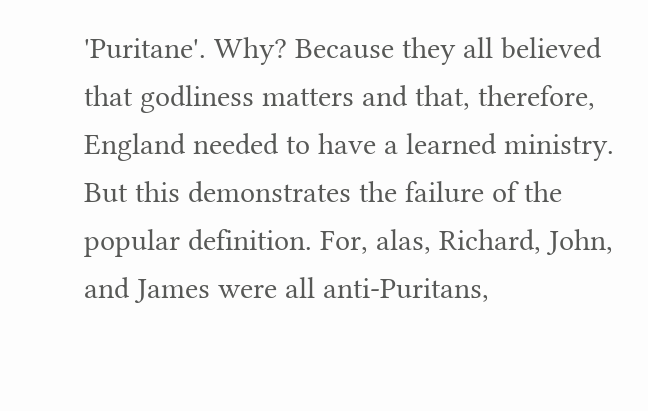'Puritane'. Why? Because they all believed that godliness matters and that, therefore, England needed to have a learned ministry. But this demonstrates the failure of the popular definition. For, alas, Richard, John, and James were all anti-Puritans,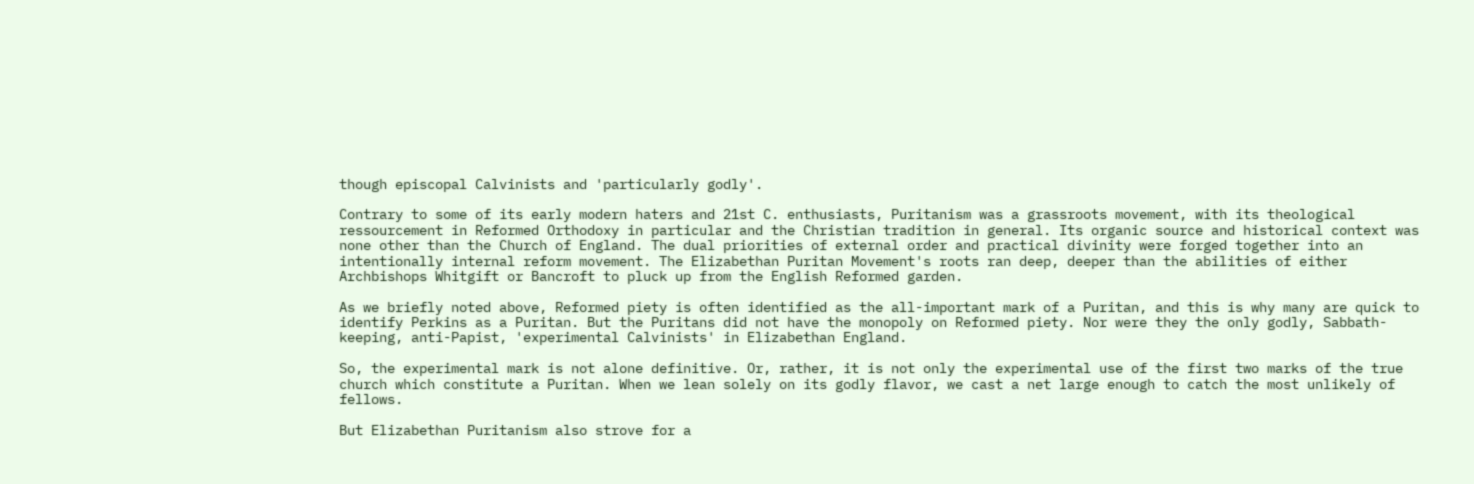though episcopal Calvinists and 'particularly godly'.

Contrary to some of its early modern haters and 21st C. enthusiasts, Puritanism was a grassroots movement, with its theological ressourcement in Reformed Orthodoxy in particular and the Christian tradition in general. Its organic source and historical context was none other than the Church of England. The dual priorities of external order and practical divinity were forged together into an intentionally internal reform movement. The Elizabethan Puritan Movement's roots ran deep, deeper than the abilities of either Archbishops Whitgift or Bancroft to pluck up from the English Reformed garden.

As we briefly noted above, Reformed piety is often identified as the all-important mark of a Puritan, and this is why many are quick to identify Perkins as a Puritan. But the Puritans did not have the monopoly on Reformed piety. Nor were they the only godly, Sabbath-keeping, anti-Papist, 'experimental Calvinists' in Elizabethan England.

So, the experimental mark is not alone definitive. Or, rather, it is not only the experimental use of the first two marks of the true church which constitute a Puritan. When we lean solely on its godly flavor, we cast a net large enough to catch the most unlikely of fellows.

But Elizabethan Puritanism also strove for a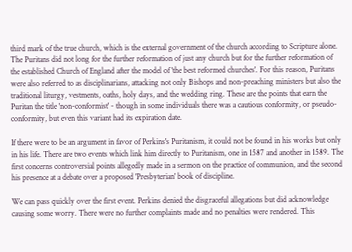third mark of the true church, which is the external government of the church according to Scripture alone. The Puritans did not long for the further reformation of just any church but for the further reformation of the established Church of England after the model of 'the best reformed churches'. For this reason, Puritans were also referred to as disciplinarians, attacking not only Bishops and non-preaching ministers but also the traditional liturgy, vestments, oaths, holy days, and the wedding ring. These are the points that earn the Puritan the title 'non-conformist' - though in some individuals there was a cautious conformity, or pseudo-conformity, but even this variant had its expiration date.

If there were to be an argument in favor of Perkins's Puritanism, it could not be found in his works but only in his life. There are two events which link him directly to Puritanism, one in 1587 and another in 1589. The first concerns controversial points allegedly made in a sermon on the practice of communion, and the second his presence at a debate over a proposed 'Presbyterian' book of discipline.

We can pass quickly over the first event. Perkins denied the disgraceful allegations but did acknowledge causing some worry. There were no further complaints made and no penalties were rendered. This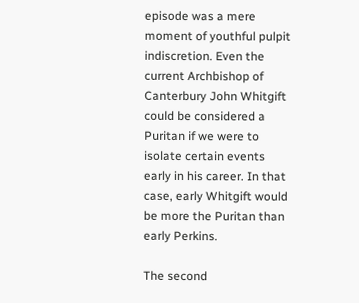episode was a mere moment of youthful pulpit indiscretion. Even the current Archbishop of Canterbury John Whitgift could be considered a Puritan if we were to isolate certain events early in his career. In that case, early Whitgift would be more the Puritan than early Perkins.

The second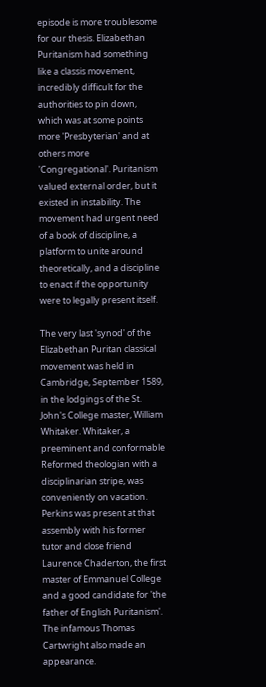episode is more troublesome for our thesis. Elizabethan Puritanism had something like a classis movement, incredibly difficult for the authorities to pin down, which was at some points more 'Presbyterian' and at others more 'Congregational'. Puritanism valued external order, but it existed in instability. The movement had urgent need of a book of discipline, a platform to unite around theoretically, and a discipline to enact if the opportunity were to legally present itself.

The very last 'synod' of the Elizabethan Puritan classical movement was held in Cambridge, September 1589, in the lodgings of the St. John's College master, William Whitaker. Whitaker, a preeminent and conformable Reformed theologian with a disciplinarian stripe, was conveniently on vacation. Perkins was present at that assembly with his former tutor and close friend Laurence Chaderton, the first master of Emmanuel College and a good candidate for 'the father of English Puritanism'. The infamous Thomas Cartwright also made an appearance.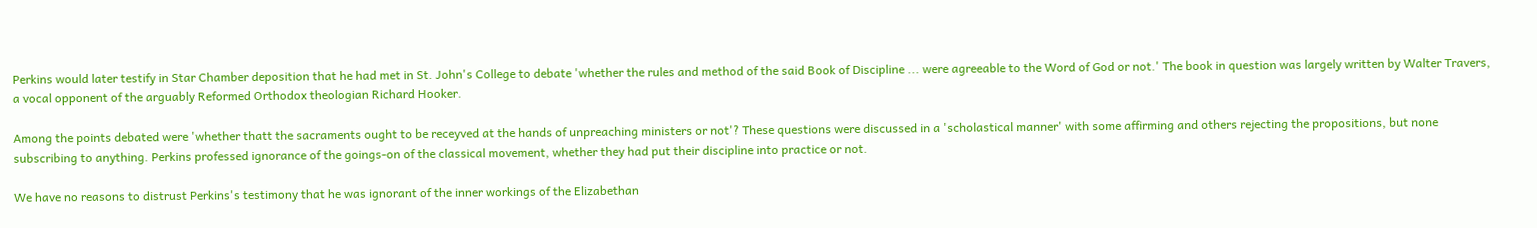Perkins would later testify in Star Chamber deposition that he had met in St. John's College to debate 'whether the rules and method of the said Book of Discipline ... were agreeable to the Word of God or not.' The book in question was largely written by Walter Travers, a vocal opponent of the arguably Reformed Orthodox theologian Richard Hooker.

Among the points debated were 'whether thatt the sacraments ought to be receyved at the hands of unpreaching ministers or not'? These questions were discussed in a 'scholastical manner' with some affirming and others rejecting the propositions, but none subscribing to anything. Perkins professed ignorance of the goings-on of the classical movement, whether they had put their discipline into practice or not.

We have no reasons to distrust Perkins's testimony that he was ignorant of the inner workings of the Elizabethan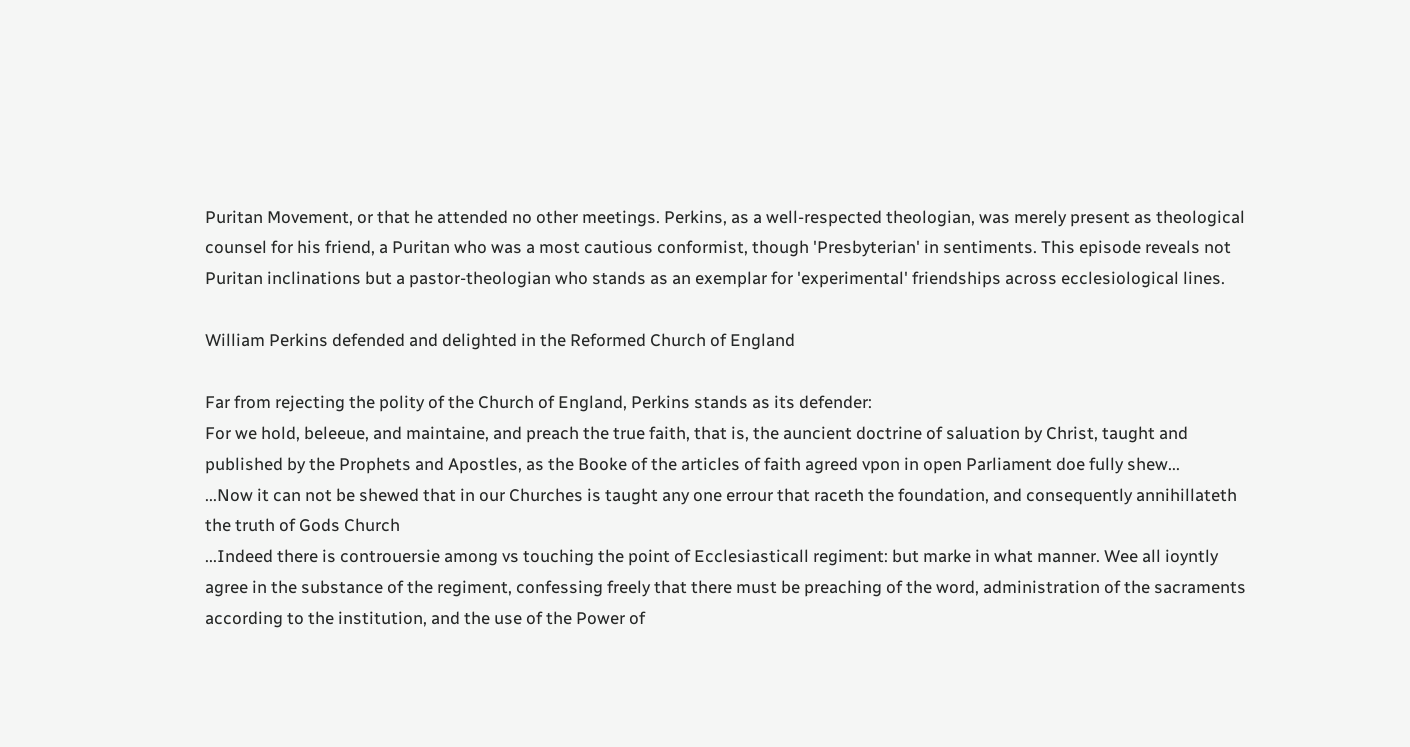Puritan Movement, or that he attended no other meetings. Perkins, as a well-respected theologian, was merely present as theological counsel for his friend, a Puritan who was a most cautious conformist, though 'Presbyterian' in sentiments. This episode reveals not Puritan inclinations but a pastor-theologian who stands as an exemplar for 'experimental' friendships across ecclesiological lines.

William Perkins defended and delighted in the Reformed Church of England

Far from rejecting the polity of the Church of England, Perkins stands as its defender:
For we hold, beleeue, and maintaine, and preach the true faith, that is, the auncient doctrine of saluation by Christ, taught and published by the Prophets and Apostles, as the Booke of the articles of faith agreed vpon in open Parliament doe fully shew...
...Now it can not be shewed that in our Churches is taught any one errour that raceth the foundation, and consequently annihillateth the truth of Gods Church
...Indeed there is controuersie among vs touching the point of Ecclesiasticall regiment: but marke in what manner. Wee all ioyntly agree in the substance of the regiment, confessing freely that there must be preaching of the word, administration of the sacraments according to the institution, and the use of the Power of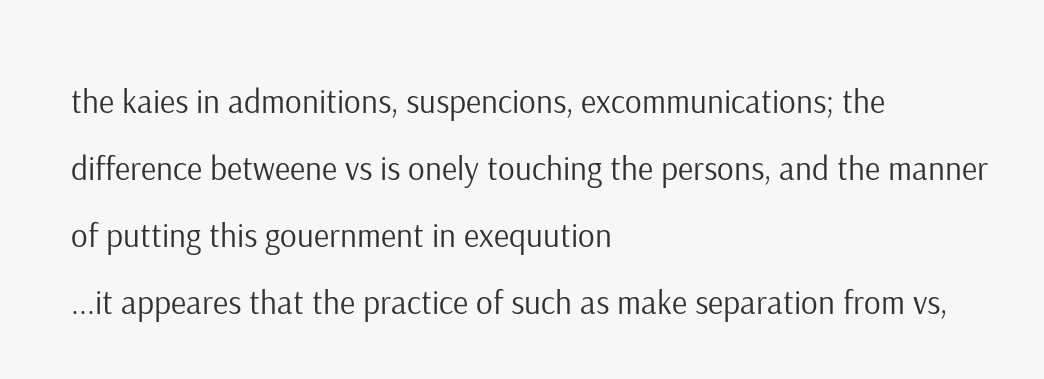the kaies in admonitions, suspencions, excommunications; the difference betweene vs is onely touching the persons, and the manner of putting this gouernment in exequution
...it appeares that the practice of such as make separation from vs,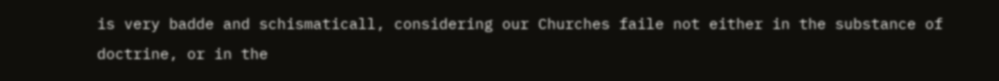is very badde and schismaticall, considering our Churches faile not either in the substance of doctrine, or in the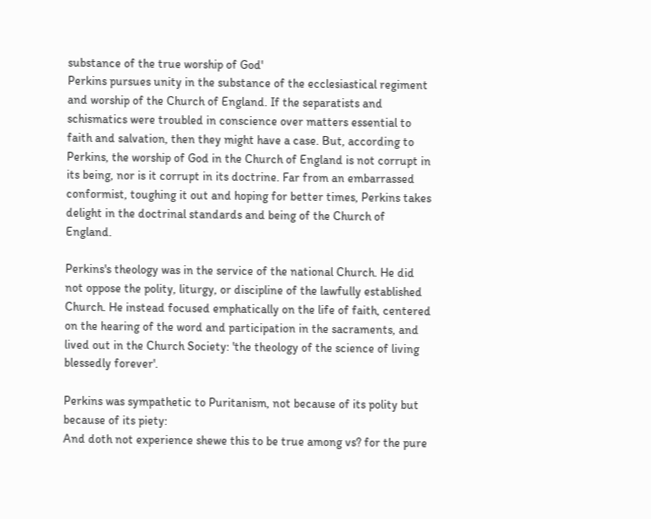substance of the true worship of God'
Perkins pursues unity in the substance of the ecclesiastical regiment and worship of the Church of England. If the separatists and schismatics were troubled in conscience over matters essential to faith and salvation, then they might have a case. But, according to Perkins, the worship of God in the Church of England is not corrupt in its being, nor is it corrupt in its doctrine. Far from an embarrassed conformist, toughing it out and hoping for better times, Perkins takes delight in the doctrinal standards and being of the Church of England.

Perkins's theology was in the service of the national Church. He did not oppose the polity, liturgy, or discipline of the lawfully established Church. He instead focused emphatically on the life of faith, centered on the hearing of the word and participation in the sacraments, and lived out in the Church Society: 'the theology of the science of living blessedly forever'.

Perkins was sympathetic to Puritanism, not because of its polity but because of its piety:
And doth not experience shewe this to be true among vs? for the pure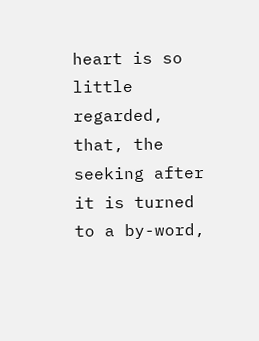heart is so little regarded, that, the seeking after it is turned to a by-word,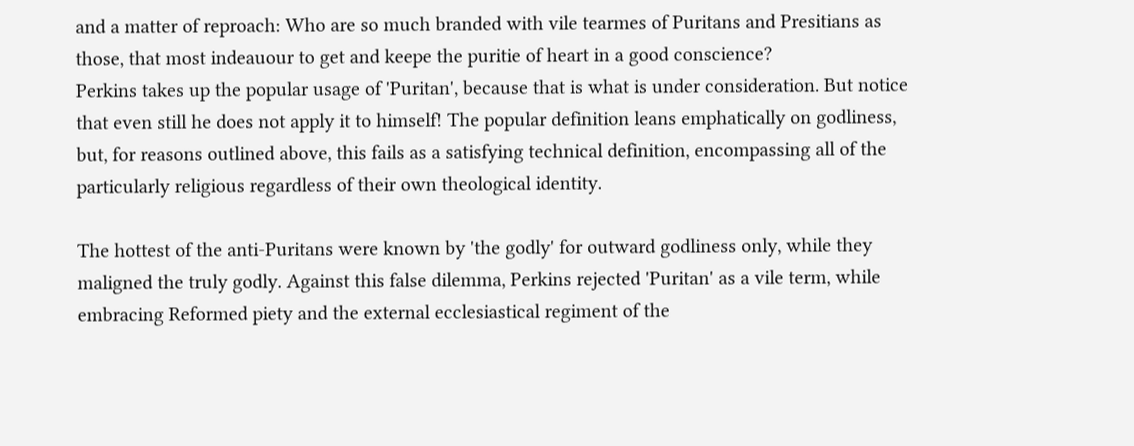and a matter of reproach: Who are so much branded with vile tearmes of Puritans and Presitians as those, that most indeauour to get and keepe the puritie of heart in a good conscience?
Perkins takes up the popular usage of 'Puritan', because that is what is under consideration. But notice that even still he does not apply it to himself! The popular definition leans emphatically on godliness, but, for reasons outlined above, this fails as a satisfying technical definition, encompassing all of the particularly religious regardless of their own theological identity.

The hottest of the anti-Puritans were known by 'the godly' for outward godliness only, while they maligned the truly godly. Against this false dilemma, Perkins rejected 'Puritan' as a vile term, while embracing Reformed piety and the external ecclesiastical regiment of the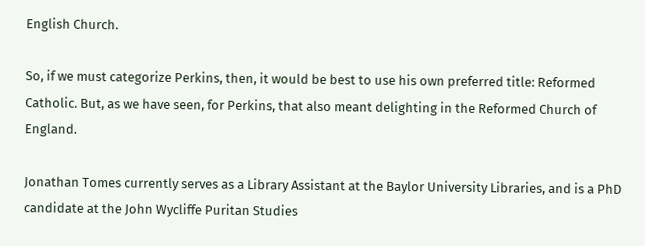English Church.

So, if we must categorize Perkins, then, it would be best to use his own preferred title: Reformed Catholic. But, as we have seen, for Perkins, that also meant delighting in the Reformed Church of England.

Jonathan Tomes currently serves as a Library Assistant at the Baylor University Libraries, and is a PhD candidate at the John Wycliffe Puritan Studies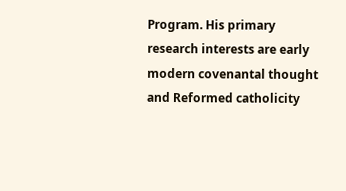Program. His primary research interests are early modern covenantal thought and Reformed catholicity